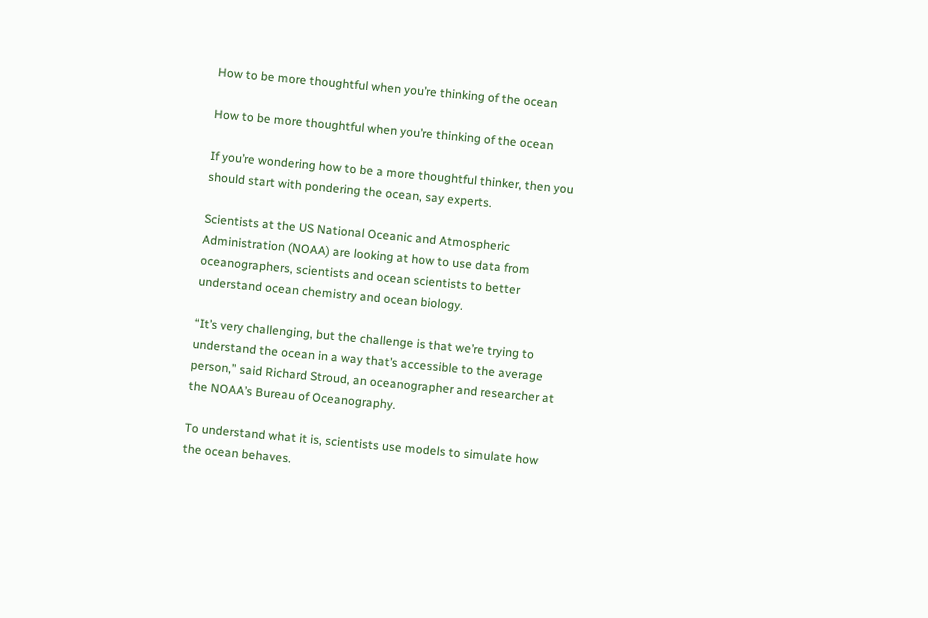How to be more thoughtful when you’re thinking of the ocean

How to be more thoughtful when you’re thinking of the ocean

If you’re wondering how to be a more thoughtful thinker, then you should start with pondering the ocean, say experts.

Scientists at the US National Oceanic and Atmospheric Administration (NOAA) are looking at how to use data from oceanographers, scientists and ocean scientists to better understand ocean chemistry and ocean biology.

“It’s very challenging, but the challenge is that we’re trying to understand the ocean in a way that’s accessible to the average person,” said Richard Stroud, an oceanographer and researcher at the NOAA’s Bureau of Oceanography.

To understand what it is, scientists use models to simulate how the ocean behaves.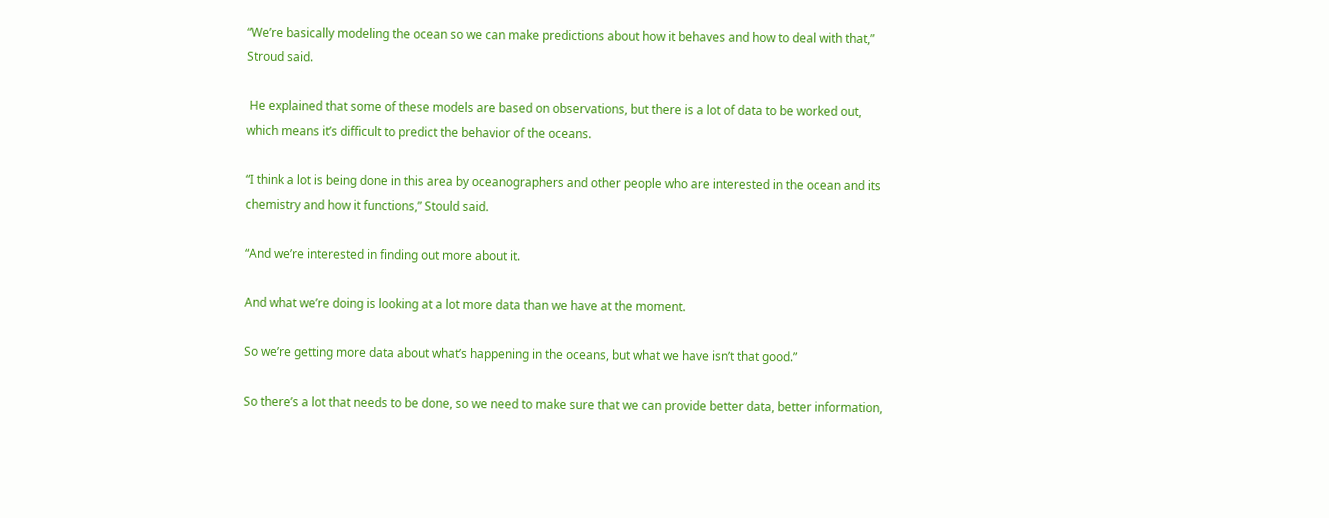“We’re basically modeling the ocean so we can make predictions about how it behaves and how to deal with that,” Stroud said.

 He explained that some of these models are based on observations, but there is a lot of data to be worked out, which means it’s difficult to predict the behavior of the oceans.

“I think a lot is being done in this area by oceanographers and other people who are interested in the ocean and its chemistry and how it functions,” Stould said.

“And we’re interested in finding out more about it.

And what we’re doing is looking at a lot more data than we have at the moment.

So we’re getting more data about what’s happening in the oceans, but what we have isn’t that good.”

So there’s a lot that needs to be done, so we need to make sure that we can provide better data, better information,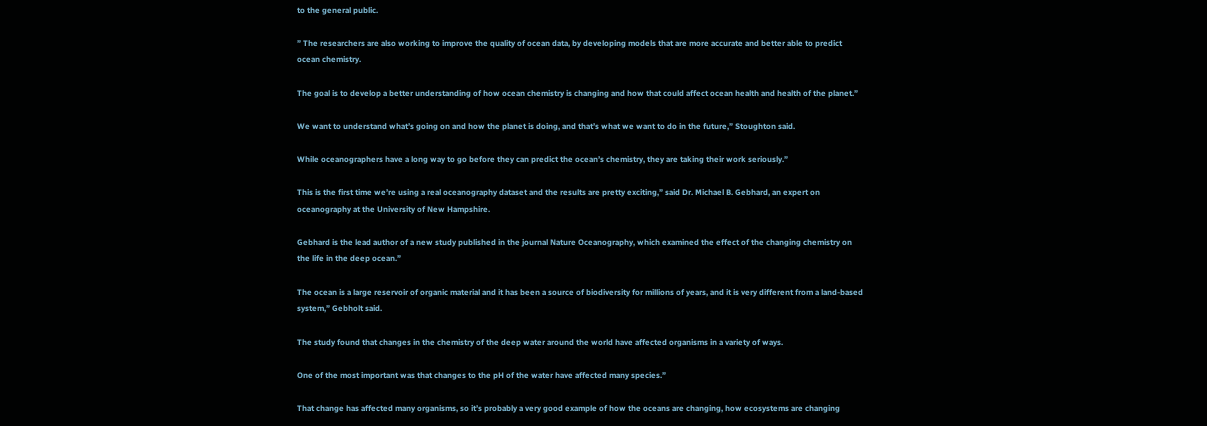to the general public.

” The researchers are also working to improve the quality of ocean data, by developing models that are more accurate and better able to predict ocean chemistry.

The goal is to develop a better understanding of how ocean chemistry is changing and how that could affect ocean health and health of the planet.”

We want to understand what’s going on and how the planet is doing, and that’s what we want to do in the future,” Stoughton said.

While oceanographers have a long way to go before they can predict the ocean’s chemistry, they are taking their work seriously.”

This is the first time we’re using a real oceanography dataset and the results are pretty exciting,” said Dr. Michael B. Gebhard, an expert on oceanography at the University of New Hampshire.

Gebhard is the lead author of a new study published in the journal Nature Oceanography, which examined the effect of the changing chemistry on the life in the deep ocean.”

The ocean is a large reservoir of organic material and it has been a source of biodiversity for millions of years, and it is very different from a land-based system,” Gebholt said.

The study found that changes in the chemistry of the deep water around the world have affected organisms in a variety of ways.

One of the most important was that changes to the pH of the water have affected many species.”

That change has affected many organisms, so it’s probably a very good example of how the oceans are changing, how ecosystems are changing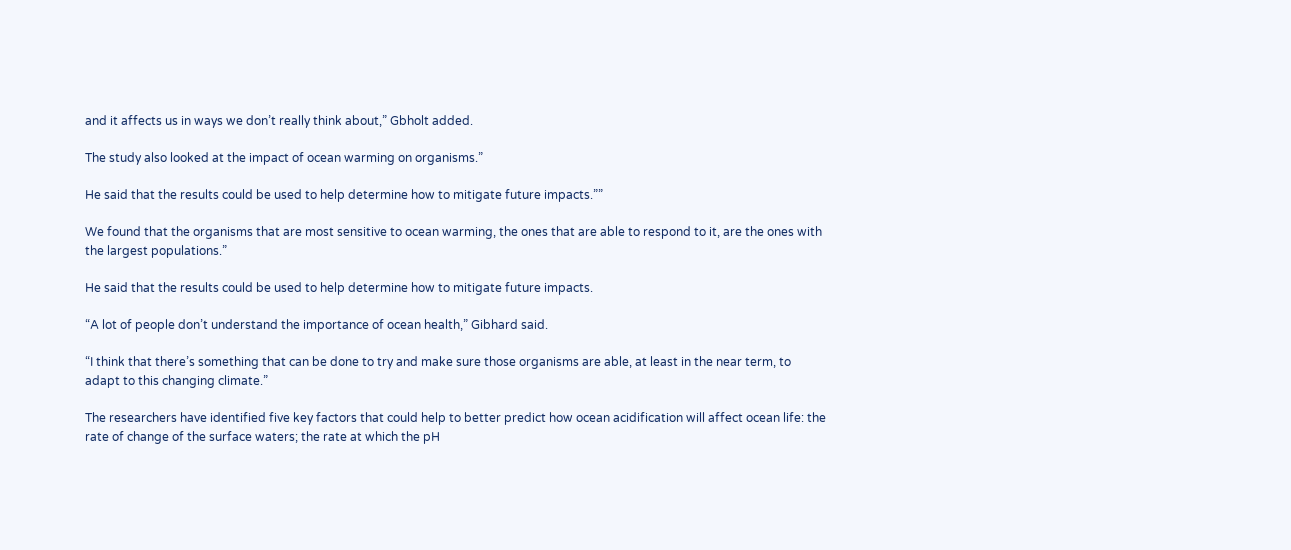and it affects us in ways we don’t really think about,” Gbholt added.

The study also looked at the impact of ocean warming on organisms.”

He said that the results could be used to help determine how to mitigate future impacts.””

We found that the organisms that are most sensitive to ocean warming, the ones that are able to respond to it, are the ones with the largest populations.”

He said that the results could be used to help determine how to mitigate future impacts.

“A lot of people don’t understand the importance of ocean health,” Gibhard said.

“I think that there’s something that can be done to try and make sure those organisms are able, at least in the near term, to adapt to this changing climate.”

The researchers have identified five key factors that could help to better predict how ocean acidification will affect ocean life: the rate of change of the surface waters; the rate at which the pH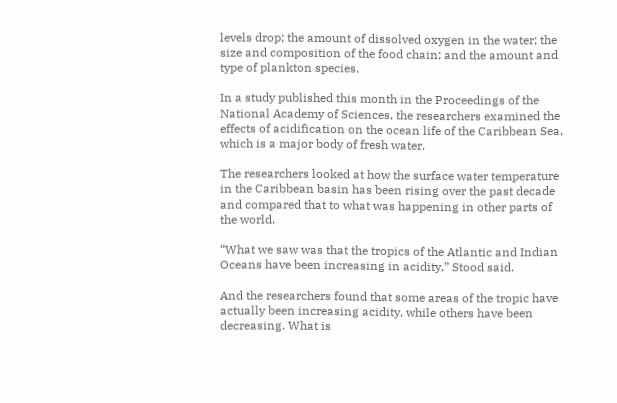levels drop; the amount of dissolved oxygen in the water; the size and composition of the food chain; and the amount and type of plankton species.

In a study published this month in the Proceedings of the National Academy of Sciences, the researchers examined the effects of acidification on the ocean life of the Caribbean Sea, which is a major body of fresh water.

The researchers looked at how the surface water temperature in the Caribbean basin has been rising over the past decade and compared that to what was happening in other parts of the world.

“What we saw was that the tropics of the Atlantic and Indian Oceans have been increasing in acidity,” Stood said.

And the researchers found that some areas of the tropic have actually been increasing acidity, while others have been decreasing. What is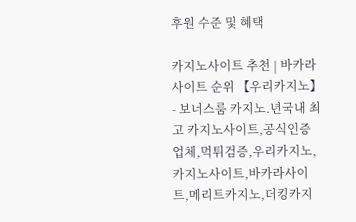후원 수준 및 혜택

카지노사이트 추천 | 바카라사이트 순위 【우리카지노】 - 보너스룸 카지노.년국내 최고 카지노사이트,공식인증업체,먹튀검증,우리카지노,카지노사이트,바카라사이트,메리트카지노,더킹카지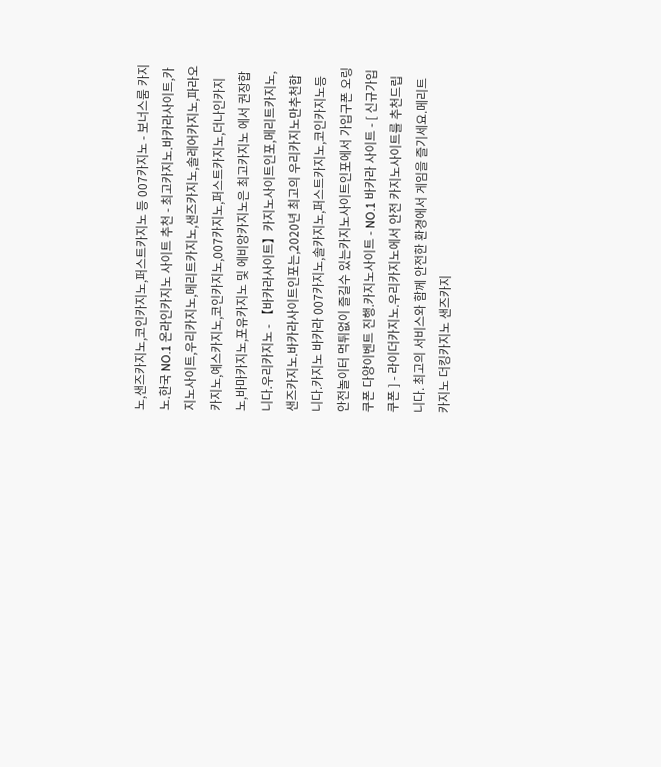노,샌즈카지노,코인카지노,퍼스트카지노 등 007카지노 - 보너스룸 카지노.한국 NO.1 온라인카지노 사이트 추천 - 최고카지노.바카라사이트,카지노사이트,우리카지노,메리트카지노,샌즈카지노,솔레어카지노,파라오카지노,예스카지노,코인카지노,007카지노,퍼스트카지노,더나인카지노,바마카지노,포유카지노 및 에비앙카지노은 최고카지노 에서 권장합니다.우리카지노 - 【바카라사이트】카지노사이트인포,메리트카지노,샌즈카지노.바카라사이트인포는,2020년 최고의 우리카지노만추천합니다.카지노 바카라 007카지노,솔카지노,퍼스트카지노,코인카지노등 안전놀이터 먹튀없이 즐길수 있는카지노사이트인포에서 가입구폰 오링쿠폰 다양이벤트 진행.카지노사이트 - NO.1 바카라 사이트 - [ 신규가입쿠폰 ] - 라이더카지노.우리카지노에서 안전 카지노사이트를 추천드립니다. 최고의 서비스와 함께 안전한 환경에서 게임을 즐기세요.메리트 카지노 더킹카지노 샌즈카지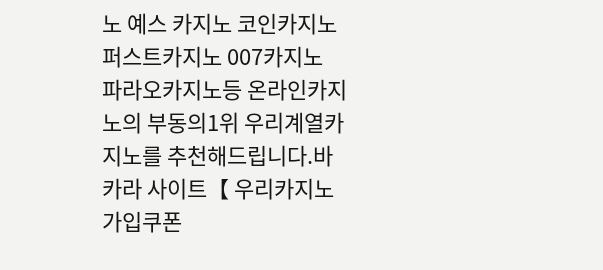노 예스 카지노 코인카지노 퍼스트카지노 007카지노 파라오카지노등 온라인카지노의 부동의1위 우리계열카지노를 추천해드립니다.바카라 사이트【 우리카지노가입쿠폰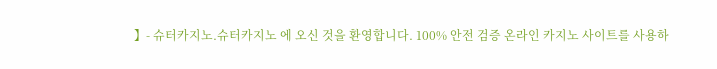】- 슈터카지노.슈터카지노 에 오신 것을 환영합니다. 100% 안전 검증 온라인 카지노 사이트를 사용하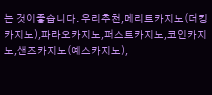는 것이좋습니다. 우리추천,메리트카지노(더킹카지노),파라오카지노,퍼스트카지노,코인카지노,샌즈카지노(예스카지노),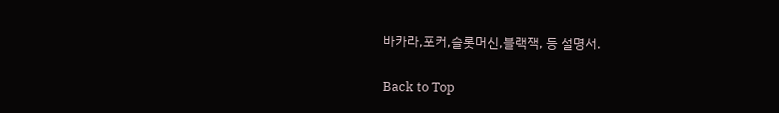바카라,포커,슬롯머신,블랙잭, 등 설명서.

Back to Top